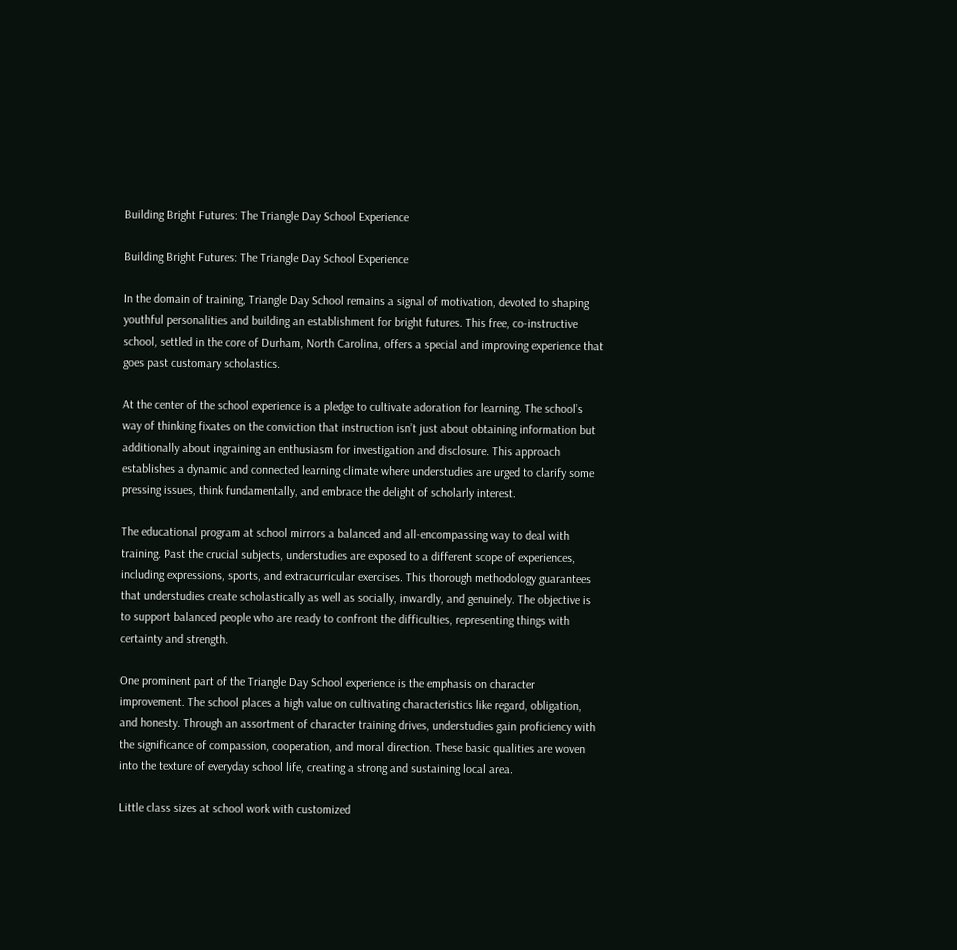Building Bright Futures: The Triangle Day School Experience

Building Bright Futures: The Triangle Day School Experience

In the domain of training, Triangle Day School remains a signal of motivation, devoted to shaping youthful personalities and building an establishment for bright futures. This free, co-instructive school, settled in the core of Durham, North Carolina, offers a special and improving experience that goes past customary scholastics.

At the center of the school experience is a pledge to cultivate adoration for learning. The school’s way of thinking fixates on the conviction that instruction isn’t just about obtaining information but additionally about ingraining an enthusiasm for investigation and disclosure. This approach establishes a dynamic and connected learning climate where understudies are urged to clarify some pressing issues, think fundamentally, and embrace the delight of scholarly interest.

The educational program at school mirrors a balanced and all-encompassing way to deal with training. Past the crucial subjects, understudies are exposed to a different scope of experiences, including expressions, sports, and extracurricular exercises. This thorough methodology guarantees that understudies create scholastically as well as socially, inwardly, and genuinely. The objective is to support balanced people who are ready to confront the difficulties, representing things with certainty and strength.

One prominent part of the Triangle Day School experience is the emphasis on character improvement. The school places a high value on cultivating characteristics like regard, obligation, and honesty. Through an assortment of character training drives, understudies gain proficiency with the significance of compassion, cooperation, and moral direction. These basic qualities are woven into the texture of everyday school life, creating a strong and sustaining local area.

Little class sizes at school work with customized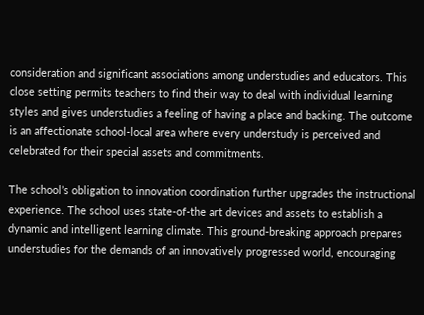consideration and significant associations among understudies and educators. This close setting permits teachers to find their way to deal with individual learning styles and gives understudies a feeling of having a place and backing. The outcome is an affectionate school-local area where every understudy is perceived and celebrated for their special assets and commitments.

The school’s obligation to innovation coordination further upgrades the instructional experience. The school uses state-of-the art devices and assets to establish a dynamic and intelligent learning climate. This ground-breaking approach prepares understudies for the demands of an innovatively progressed world, encouraging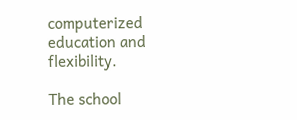computerized education and flexibility.

The school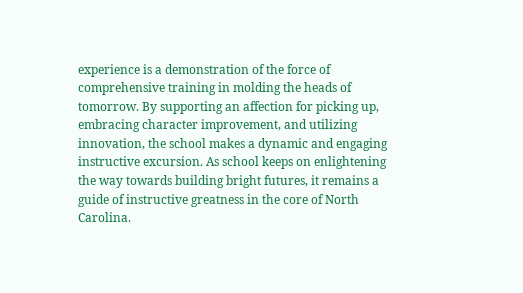experience is a demonstration of the force of comprehensive training in molding the heads of tomorrow. By supporting an affection for picking up, embracing character improvement, and utilizing innovation, the school makes a dynamic and engaging instructive excursion. As school keeps on enlightening the way towards building bright futures, it remains a guide of instructive greatness in the core of North Carolina.